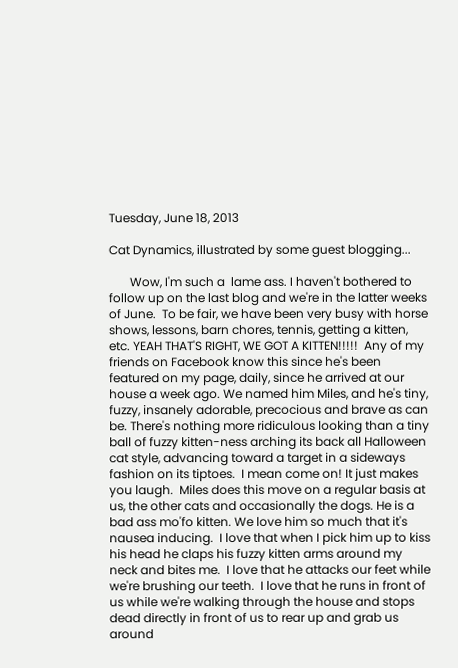Tuesday, June 18, 2013

Cat Dynamics, illustrated by some guest blogging...

       Wow, I'm such a  lame ass. I haven't bothered to follow up on the last blog and we're in the latter weeks of June.  To be fair, we have been very busy with horse shows, lessons, barn chores, tennis, getting a kitten, etc. YEAH THAT'S RIGHT, WE GOT A KITTEN!!!!!  Any of my friends on Facebook know this since he's been featured on my page, daily, since he arrived at our house a week ago. We named him Miles, and he's tiny, fuzzy, insanely adorable, precocious and brave as can be. There's nothing more ridiculous looking than a tiny ball of fuzzy kitten-ness arching its back all Halloween cat style, advancing toward a target in a sideways fashion on its tiptoes.  I mean come on! It just makes you laugh.  Miles does this move on a regular basis at us, the other cats and occasionally the dogs. He is a bad ass mo'fo kitten. We love him so much that it's nausea inducing.  I love that when I pick him up to kiss his head he claps his fuzzy kitten arms around my neck and bites me.  I love that he attacks our feet while we're brushing our teeth.  I love that he runs in front of us while we're walking through the house and stops dead directly in front of us to rear up and grab us around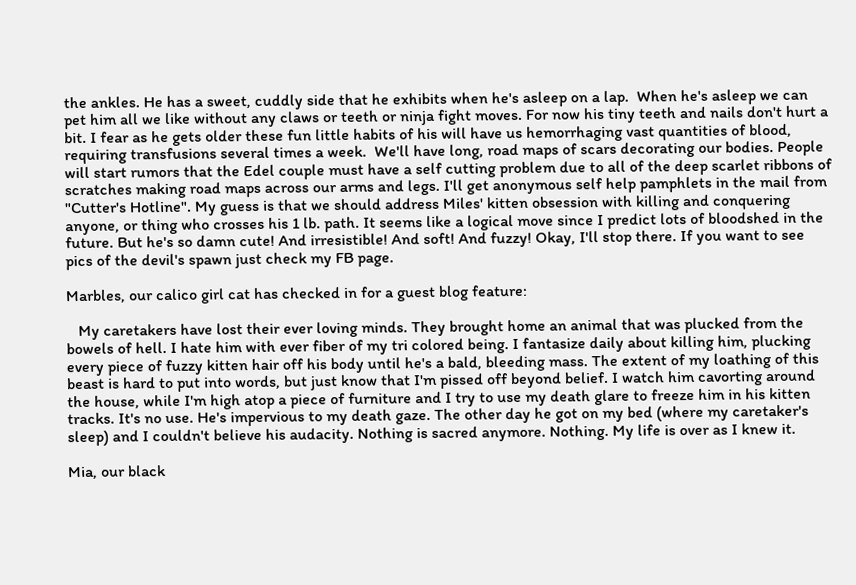the ankles. He has a sweet, cuddly side that he exhibits when he's asleep on a lap.  When he's asleep we can pet him all we like without any claws or teeth or ninja fight moves. For now his tiny teeth and nails don't hurt a bit. I fear as he gets older these fun little habits of his will have us hemorrhaging vast quantities of blood, requiring transfusions several times a week.  We'll have long, road maps of scars decorating our bodies. People will start rumors that the Edel couple must have a self cutting problem due to all of the deep scarlet ribbons of scratches making road maps across our arms and legs. I'll get anonymous self help pamphlets in the mail from "Cutter's Hotline". My guess is that we should address Miles' kitten obsession with killing and conquering anyone, or thing who crosses his 1 lb. path. It seems like a logical move since I predict lots of bloodshed in the future. But he's so damn cute! And irresistible! And soft! And fuzzy! Okay, I'll stop there. If you want to see pics of the devil's spawn just check my FB page.

Marbles, our calico girl cat has checked in for a guest blog feature:

   My caretakers have lost their ever loving minds. They brought home an animal that was plucked from the bowels of hell. I hate him with ever fiber of my tri colored being. I fantasize daily about killing him, plucking every piece of fuzzy kitten hair off his body until he's a bald, bleeding mass. The extent of my loathing of this beast is hard to put into words, but just know that I'm pissed off beyond belief. I watch him cavorting around the house, while I'm high atop a piece of furniture and I try to use my death glare to freeze him in his kitten tracks. It's no use. He's impervious to my death gaze. The other day he got on my bed (where my caretaker's sleep) and I couldn't believe his audacity. Nothing is sacred anymore. Nothing. My life is over as I knew it.

Mia, our black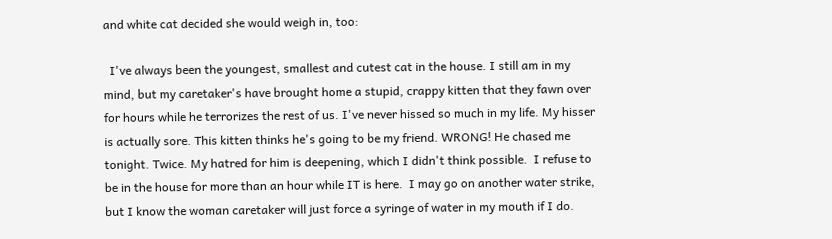and white cat decided she would weigh in, too:

  I've always been the youngest, smallest and cutest cat in the house. I still am in my mind, but my caretaker's have brought home a stupid, crappy kitten that they fawn over for hours while he terrorizes the rest of us. I've never hissed so much in my life. My hisser is actually sore. This kitten thinks he's going to be my friend. WRONG! He chased me tonight. Twice. My hatred for him is deepening, which I didn't think possible.  I refuse to be in the house for more than an hour while IT is here.  I may go on another water strike, but I know the woman caretaker will just force a syringe of water in my mouth if I do.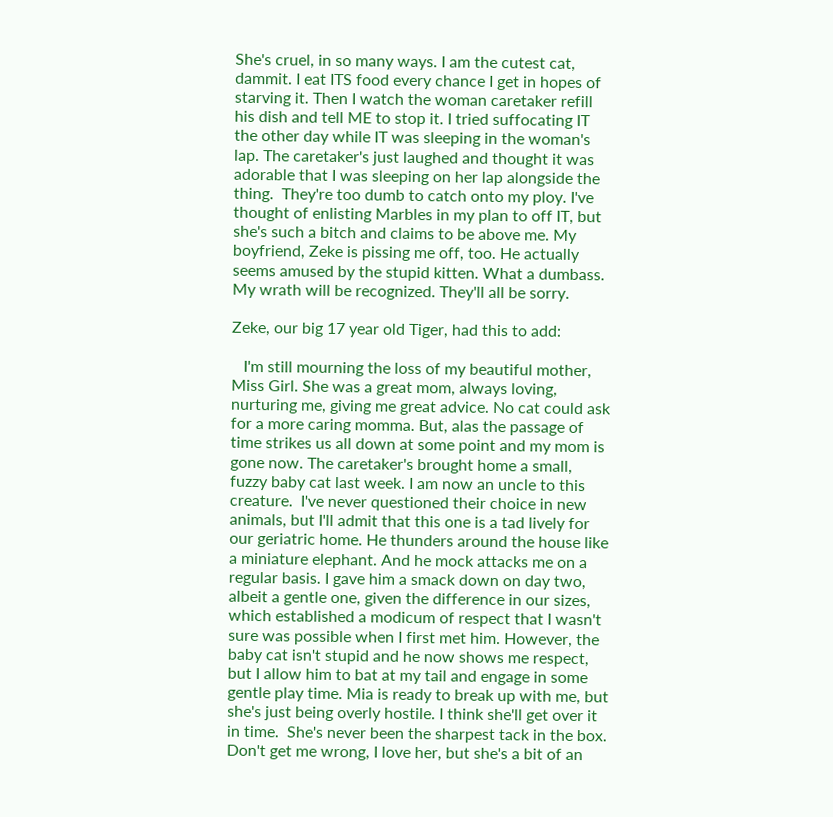She's cruel, in so many ways. I am the cutest cat, dammit. I eat ITS food every chance I get in hopes of starving it. Then I watch the woman caretaker refill his dish and tell ME to stop it. I tried suffocating IT the other day while IT was sleeping in the woman's lap. The caretaker's just laughed and thought it was adorable that I was sleeping on her lap alongside the thing.  They're too dumb to catch onto my ploy. I've thought of enlisting Marbles in my plan to off IT, but she's such a bitch and claims to be above me. My boyfriend, Zeke is pissing me off, too. He actually seems amused by the stupid kitten. What a dumbass. My wrath will be recognized. They'll all be sorry.

Zeke, our big 17 year old Tiger, had this to add:

   I'm still mourning the loss of my beautiful mother, Miss Girl. She was a great mom, always loving, nurturing me, giving me great advice. No cat could ask for a more caring momma. But, alas the passage of time strikes us all down at some point and my mom is gone now. The caretaker's brought home a small, fuzzy baby cat last week. I am now an uncle to this creature.  I've never questioned their choice in new animals, but I'll admit that this one is a tad lively for our geriatric home. He thunders around the house like a miniature elephant. And he mock attacks me on a regular basis. I gave him a smack down on day two, albeit a gentle one, given the difference in our sizes, which established a modicum of respect that I wasn't sure was possible when I first met him. However, the baby cat isn't stupid and he now shows me respect, but I allow him to bat at my tail and engage in some gentle play time. Mia is ready to break up with me, but she's just being overly hostile. I think she'll get over it in time.  She's never been the sharpest tack in the box. Don't get me wrong, I love her, but she's a bit of an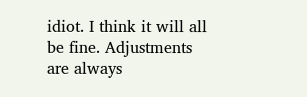idiot. I think it will all be fine. Adjustments are always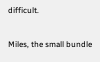difficult.

Miles, the small bundle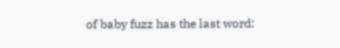of baby fuzz has the last word: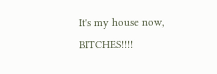It's my house now, BITCHES!!!!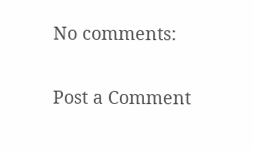No comments:

Post a Comment